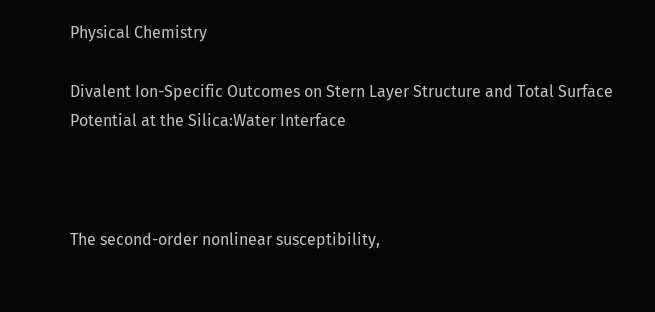Physical Chemistry

Divalent Ion-Specific Outcomes on Stern Layer Structure and Total Surface Potential at the Silica:Water Interface



The second-order nonlinear susceptibility,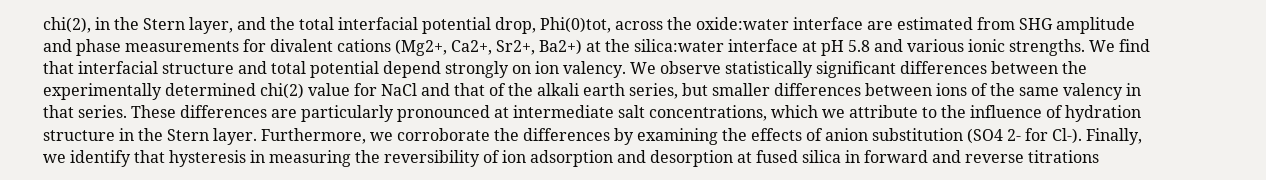chi(2), in the Stern layer, and the total interfacial potential drop, Phi(0)tot, across the oxide:water interface are estimated from SHG amplitude and phase measurements for divalent cations (Mg2+, Ca2+, Sr2+, Ba2+) at the silica:water interface at pH 5.8 and various ionic strengths. We find that interfacial structure and total potential depend strongly on ion valency. We observe statistically significant differences between the experimentally determined chi(2) value for NaCl and that of the alkali earth series, but smaller differences between ions of the same valency in that series. These differences are particularly pronounced at intermediate salt concentrations, which we attribute to the influence of hydration structure in the Stern layer. Furthermore, we corroborate the differences by examining the effects of anion substitution (SO4 2- for Cl-). Finally, we identify that hysteresis in measuring the reversibility of ion adsorption and desorption at fused silica in forward and reverse titrations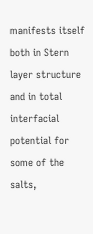manifests itself both in Stern layer structure and in total interfacial potential for some of the salts,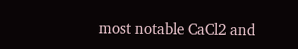most notable CaCl2 and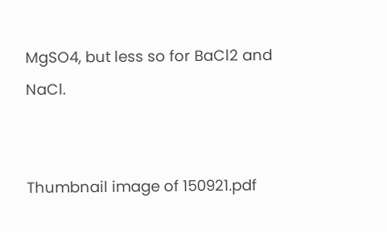MgSO4, but less so for BaCl2 and NaCl.


Thumbnail image of 150921.pdf